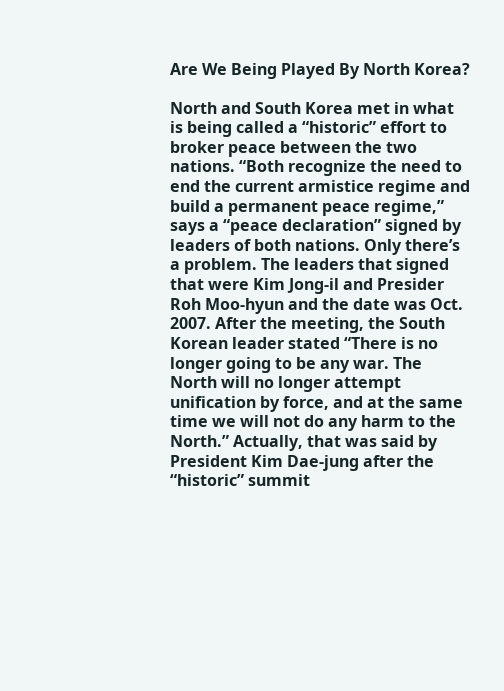Are We Being Played By North Korea?

North and South Korea met in what is being called a “historic” effort to broker peace between the two nations. “Both recognize the need to end the current armistice regime and build a permanent peace regime,” says a “peace declaration” signed by leaders of both nations. Only there’s a problem. The leaders that signed that were Kim Jong-il and Presider Roh Moo-hyun and the date was Oct. 2007. After the meeting, the South Korean leader stated “There is no longer going to be any war. The North will no longer attempt unification by force, and at the same time we will not do any harm to the North.” Actually, that was said by President Kim Dae-jung after the “historic” summit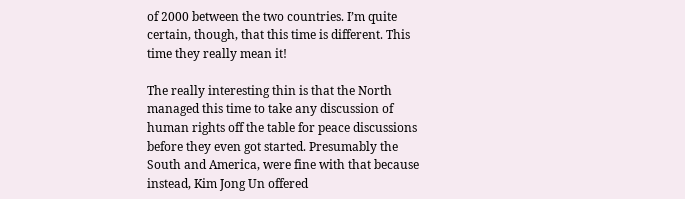of 2000 between the two countries. I’m quite certain, though, that this time is different. This time they really mean it!

The really interesting thin is that the North managed this time to take any discussion of human rights off the table for peace discussions before they even got started. Presumably the South and America, were fine with that because instead, Kim Jong Un offered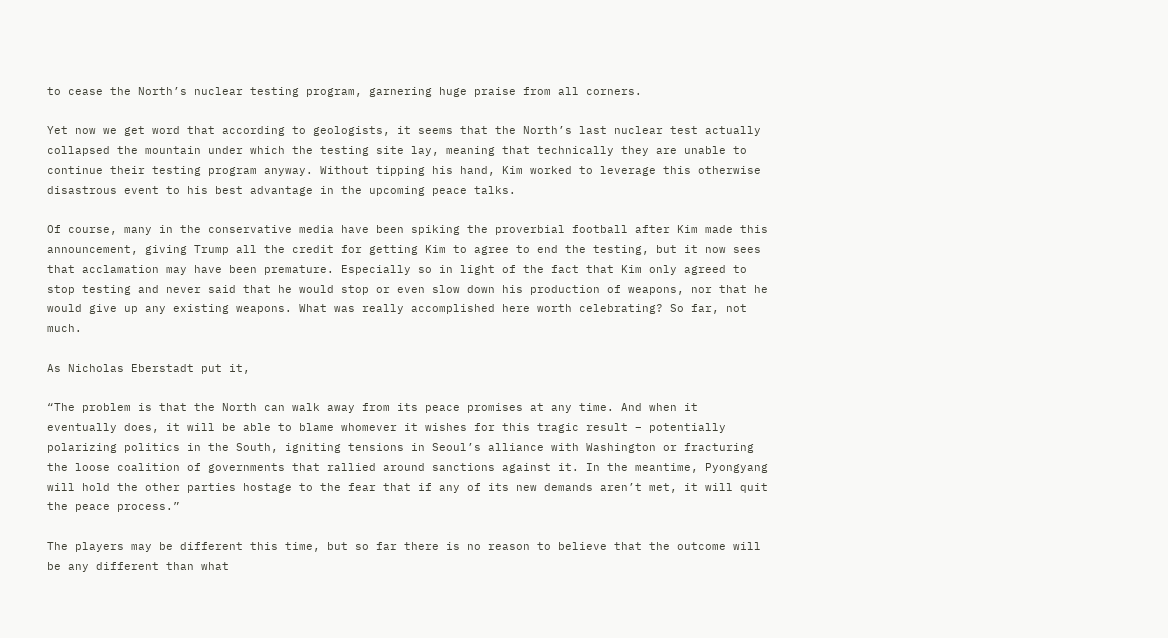to cease the North’s nuclear testing program, garnering huge praise from all corners.

Yet now we get word that according to geologists, it seems that the North’s last nuclear test actually collapsed the mountain under which the testing site lay, meaning that technically they are unable to continue their testing program anyway. Without tipping his hand, Kim worked to leverage this otherwise disastrous event to his best advantage in the upcoming peace talks.

Of course, many in the conservative media have been spiking the proverbial football after Kim made this announcement, giving Trump all the credit for getting Kim to agree to end the testing, but it now sees that acclamation may have been premature. Especially so in light of the fact that Kim only agreed to stop testing and never said that he would stop or even slow down his production of weapons, nor that he would give up any existing weapons. What was really accomplished here worth celebrating? So far, not much.

As Nicholas Eberstadt put it,

“The problem is that the North can walk away from its peace promises at any time. And when it eventually does, it will be able to blame whomever it wishes for this tragic result – potentially polarizing politics in the South, igniting tensions in Seoul’s alliance with Washington or fracturing the loose coalition of governments that rallied around sanctions against it. In the meantime, Pyongyang will hold the other parties hostage to the fear that if any of its new demands aren’t met, it will quit the peace process.”

The players may be different this time, but so far there is no reason to believe that the outcome will be any different than what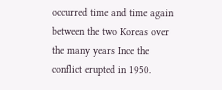occurred time and time again between the two Koreas over the many years Ince the conflict erupted in 1950.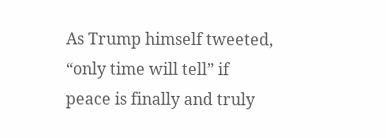As Trump himself tweeted, “only time will tell” if peace is finally and truly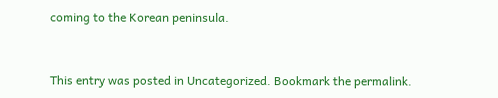coming to the Korean peninsula.


This entry was posted in Uncategorized. Bookmark the permalink.